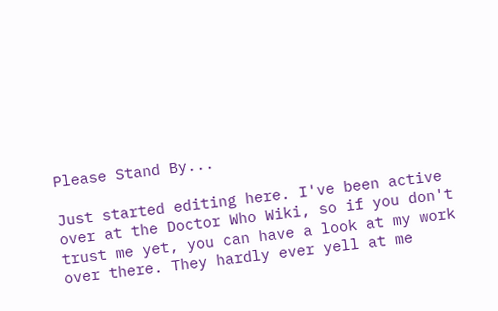Please Stand By...

Just started editing here. I've been active over at the Doctor Who Wiki, so if you don't trust me yet, you can have a look at my work over there. They hardly ever yell at me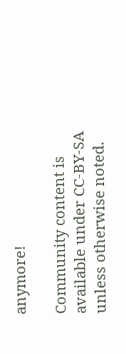anymore!

Community content is available under CC-BY-SA unless otherwise noted.